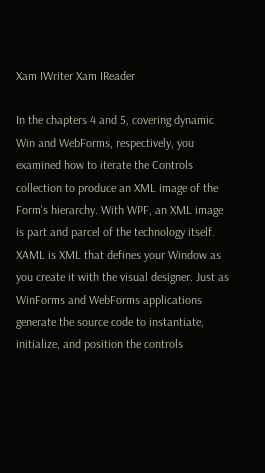Xam IWriter Xam IReader

In the chapters 4 and 5, covering dynamic Win and WebForms, respectively, you examined how to iterate the Controls collection to produce an XML image of the Form's hierarchy. With WPF, an XML image is part and parcel of the technology itself. XAML is XML that defines your Window as you create it with the visual designer. Just as WinForms and WebForms applications generate the source code to instantiate, initialize, and position the controls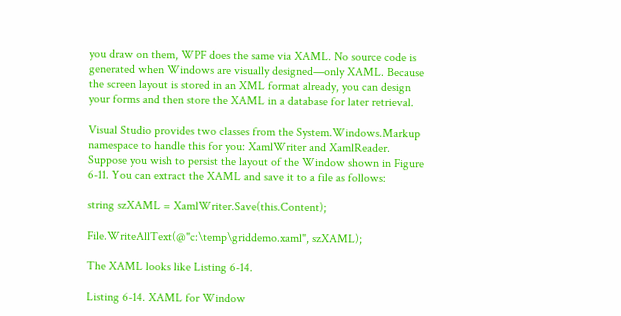you draw on them, WPF does the same via XAML. No source code is generated when Windows are visually designed—only XAML. Because the screen layout is stored in an XML format already, you can design your forms and then store the XAML in a database for later retrieval.

Visual Studio provides two classes from the System.Windows.Markup namespace to handle this for you: XamlWriter and XamlReader. Suppose you wish to persist the layout of the Window shown in Figure 6-11. You can extract the XAML and save it to a file as follows:

string szXAML = XamlWriter.Save(this.Content);

File.WriteAllText(@"c:\temp\griddemo.xaml", szXAML);

The XAML looks like Listing 6-14.

Listing 6-14. XAML for Window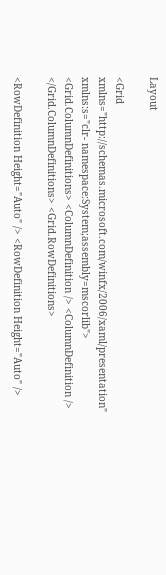Layout

<Grid xmlns="http://schemas.microsoft.com/winfx/2006/xaml/presentation" xmlns:s="clr- namespace:System;assembly=mscorlib"> <Grid.ColumnDefinitions> <ColumnDefinition /> <ColumnDefinition /> </Grid.ColumnDefinitions> <Grid.RowDefinitions>

<RowDefinition Height="Auto" /> <RowDefinition Height="Auto" />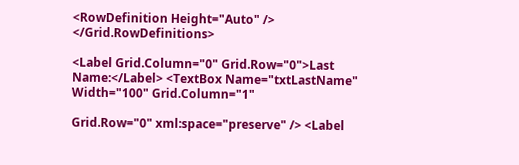<RowDefinition Height="Auto" /> </Grid.RowDefinitions>

<Label Grid.Column="0" Grid.Row="0">Last Name:</Label> <TextBox Name="txtLastName" Width="100" Grid.Column="1"

Grid.Row="0" xml:space="preserve" /> <Label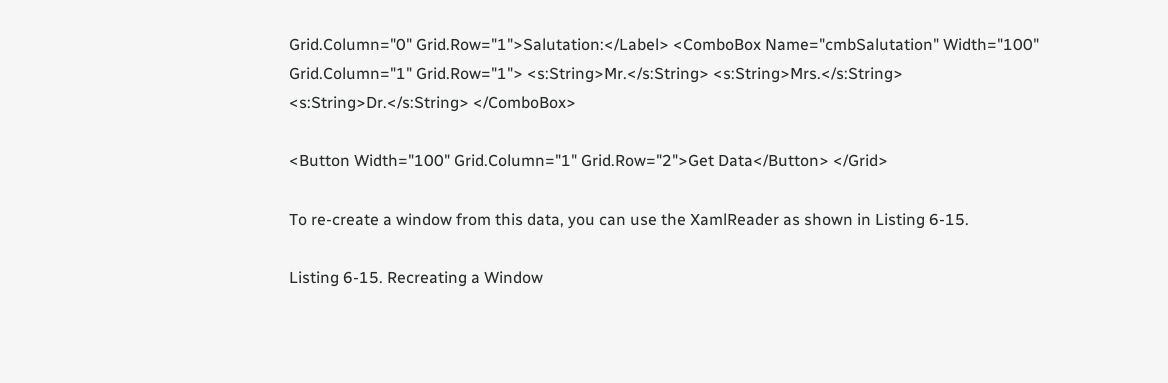Grid.Column="0" Grid.Row="1">Salutation:</Label> <ComboBox Name="cmbSalutation" Width="100" Grid.Column="1" Grid.Row="1"> <s:String>Mr.</s:String> <s:String>Mrs.</s:String> <s:String>Dr.</s:String> </ComboBox>

<Button Width="100" Grid.Column="1" Grid.Row="2">Get Data</Button> </Grid>

To re-create a window from this data, you can use the XamlReader as shown in Listing 6-15.

Listing 6-15. Recreating a Window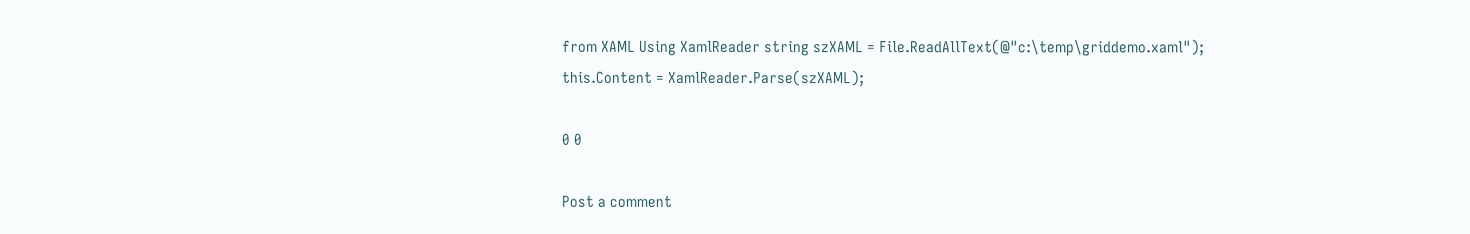from XAML Using XamlReader string szXAML = File.ReadAllText(@"c:\temp\griddemo.xaml"); this.Content = XamlReader.Parse(szXAML);

0 0

Post a comment